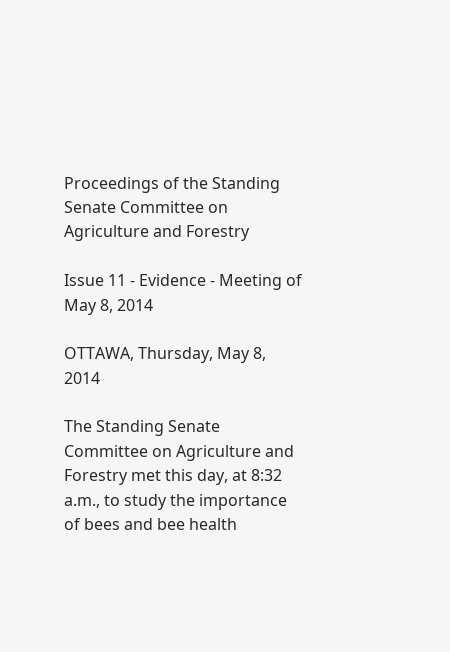Proceedings of the Standing Senate Committee on
Agriculture and Forestry

Issue 11 - Evidence - Meeting of May 8, 2014

OTTAWA, Thursday, May 8, 2014

The Standing Senate Committee on Agriculture and Forestry met this day, at 8:32 a.m., to study the importance of bees and bee health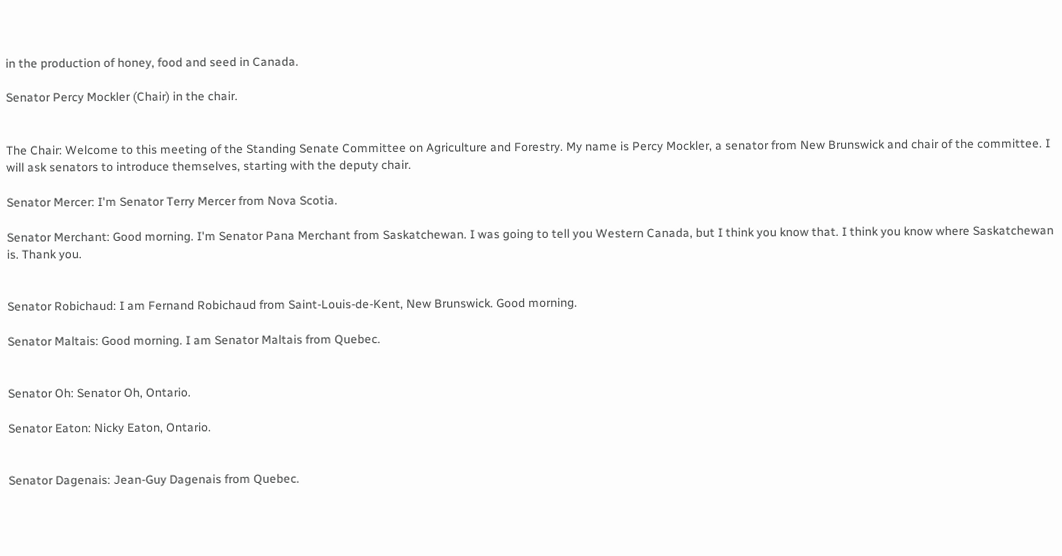in the production of honey, food and seed in Canada.

Senator Percy Mockler (Chair) in the chair.


The Chair: Welcome to this meeting of the Standing Senate Committee on Agriculture and Forestry. My name is Percy Mockler, a senator from New Brunswick and chair of the committee. I will ask senators to introduce themselves, starting with the deputy chair.

Senator Mercer: I'm Senator Terry Mercer from Nova Scotia.

Senator Merchant: Good morning. I'm Senator Pana Merchant from Saskatchewan. I was going to tell you Western Canada, but I think you know that. I think you know where Saskatchewan is. Thank you.


Senator Robichaud: I am Fernand Robichaud from Saint-Louis-de-Kent, New Brunswick. Good morning.

Senator Maltais: Good morning. I am Senator Maltais from Quebec.


Senator Oh: Senator Oh, Ontario.

Senator Eaton: Nicky Eaton, Ontario.


Senator Dagenais: Jean-Guy Dagenais from Quebec.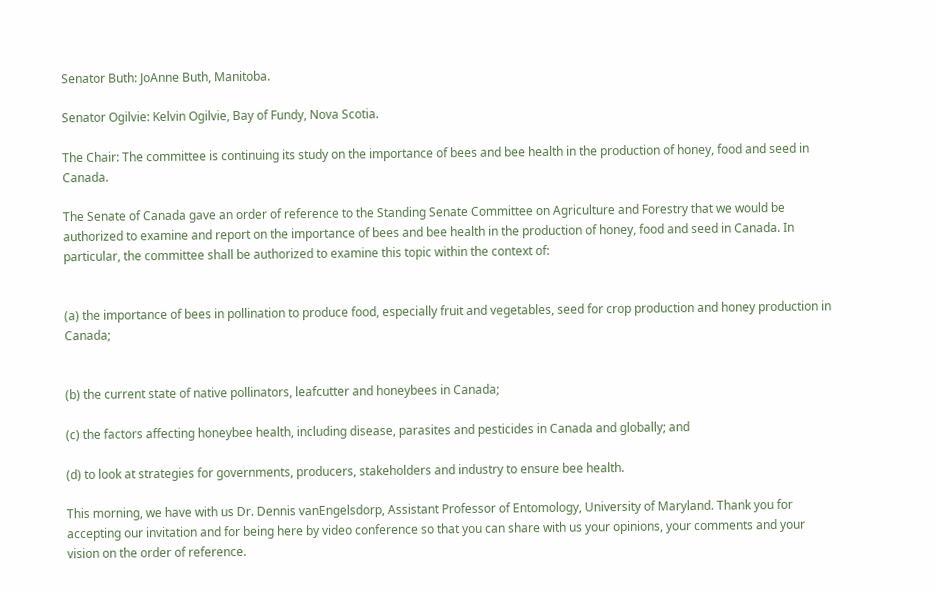Senator Buth: JoAnne Buth, Manitoba.

Senator Ogilvie: Kelvin Ogilvie, Bay of Fundy, Nova Scotia.

The Chair: The committee is continuing its study on the importance of bees and bee health in the production of honey, food and seed in Canada.

The Senate of Canada gave an order of reference to the Standing Senate Committee on Agriculture and Forestry that we would be authorized to examine and report on the importance of bees and bee health in the production of honey, food and seed in Canada. In particular, the committee shall be authorized to examine this topic within the context of:


(a) the importance of bees in pollination to produce food, especially fruit and vegetables, seed for crop production and honey production in Canada;


(b) the current state of native pollinators, leafcutter and honeybees in Canada;

(c) the factors affecting honeybee health, including disease, parasites and pesticides in Canada and globally; and

(d) to look at strategies for governments, producers, stakeholders and industry to ensure bee health.

This morning, we have with us Dr. Dennis vanEngelsdorp, Assistant Professor of Entomology, University of Maryland. Thank you for accepting our invitation and for being here by video conference so that you can share with us your opinions, your comments and your vision on the order of reference.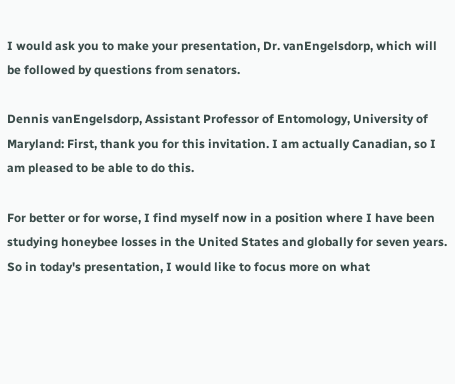I would ask you to make your presentation, Dr. vanEngelsdorp, which will be followed by questions from senators.

Dennis vanEngelsdorp, Assistant Professor of Entomology, University of Maryland: First, thank you for this invitation. I am actually Canadian, so I am pleased to be able to do this.

For better or for worse, I find myself now in a position where I have been studying honeybee losses in the United States and globally for seven years. So in today's presentation, I would like to focus more on what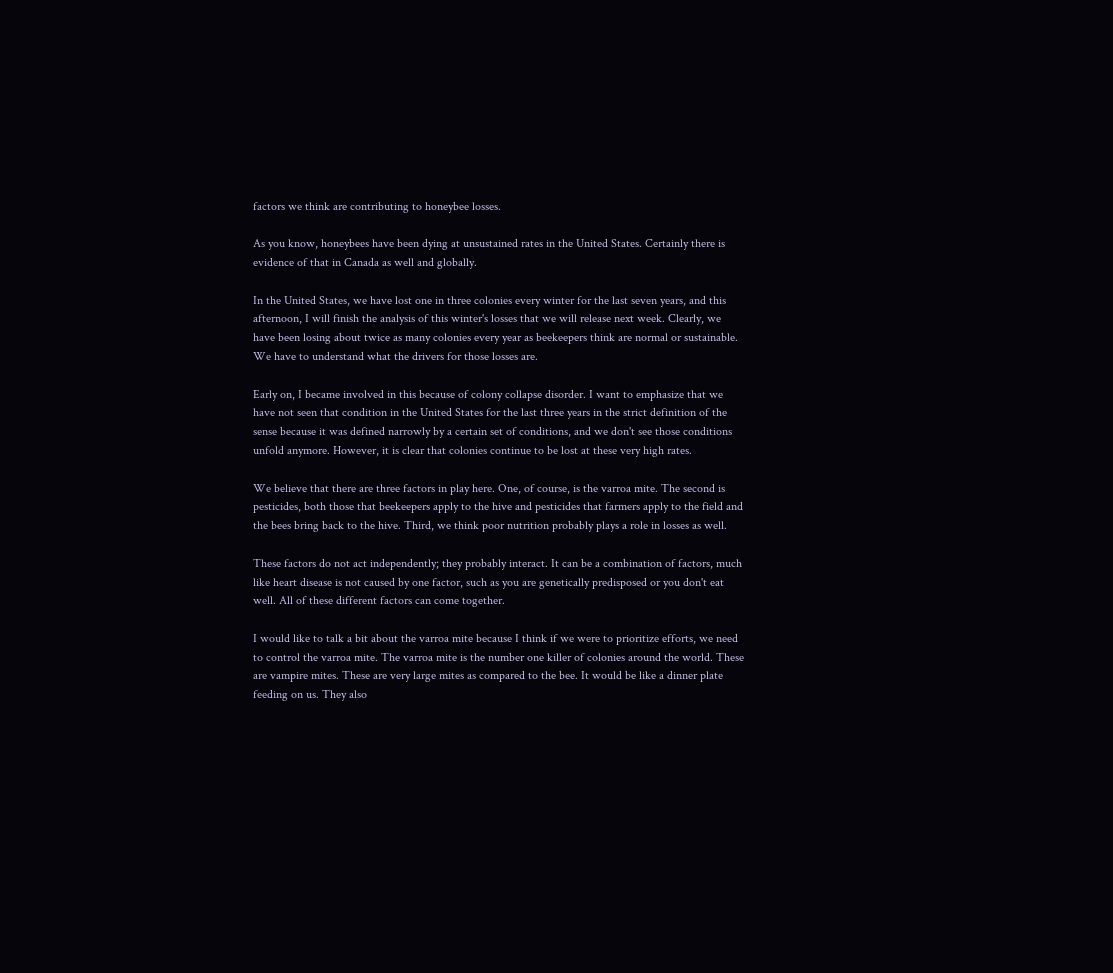factors we think are contributing to honeybee losses.

As you know, honeybees have been dying at unsustained rates in the United States. Certainly there is evidence of that in Canada as well and globally.

In the United States, we have lost one in three colonies every winter for the last seven years, and this afternoon, I will finish the analysis of this winter's losses that we will release next week. Clearly, we have been losing about twice as many colonies every year as beekeepers think are normal or sustainable. We have to understand what the drivers for those losses are.

Early on, I became involved in this because of colony collapse disorder. I want to emphasize that we have not seen that condition in the United States for the last three years in the strict definition of the sense because it was defined narrowly by a certain set of conditions, and we don't see those conditions unfold anymore. However, it is clear that colonies continue to be lost at these very high rates.

We believe that there are three factors in play here. One, of course, is the varroa mite. The second is pesticides, both those that beekeepers apply to the hive and pesticides that farmers apply to the field and the bees bring back to the hive. Third, we think poor nutrition probably plays a role in losses as well.

These factors do not act independently; they probably interact. It can be a combination of factors, much like heart disease is not caused by one factor, such as you are genetically predisposed or you don't eat well. All of these different factors can come together.

I would like to talk a bit about the varroa mite because I think if we were to prioritize efforts, we need to control the varroa mite. The varroa mite is the number one killer of colonies around the world. These are vampire mites. These are very large mites as compared to the bee. It would be like a dinner plate feeding on us. They also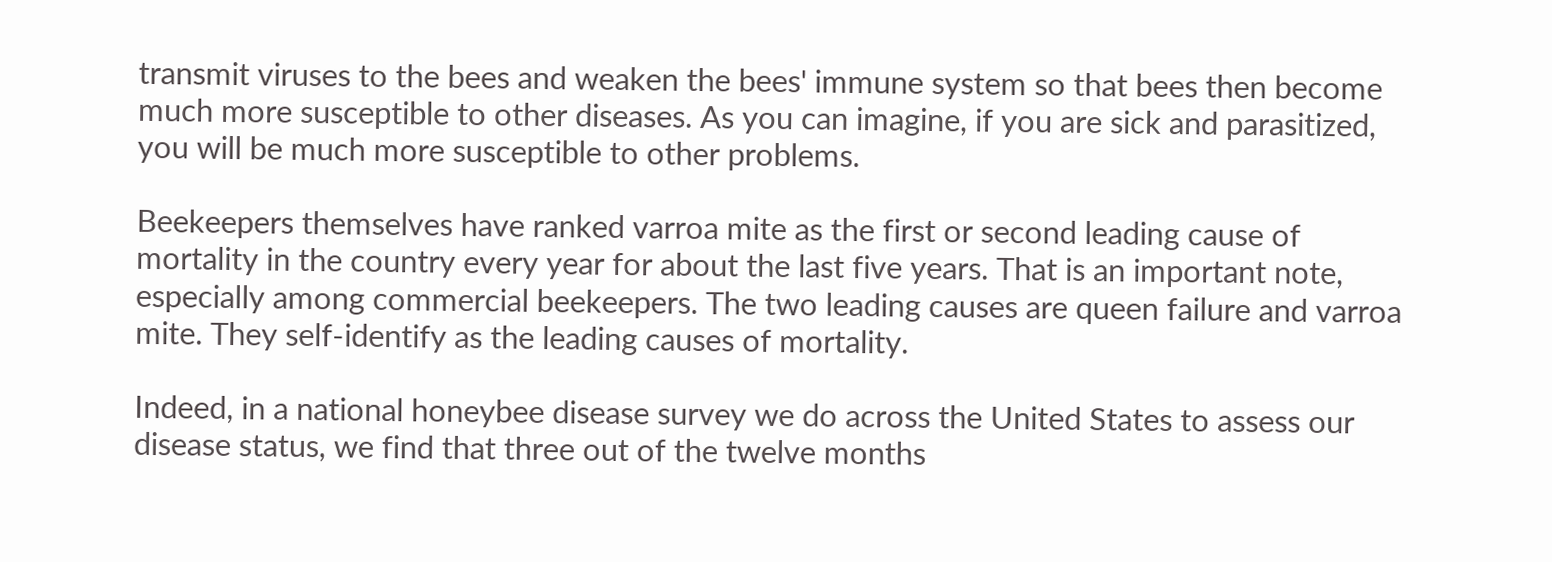transmit viruses to the bees and weaken the bees' immune system so that bees then become much more susceptible to other diseases. As you can imagine, if you are sick and parasitized, you will be much more susceptible to other problems.

Beekeepers themselves have ranked varroa mite as the first or second leading cause of mortality in the country every year for about the last five years. That is an important note, especially among commercial beekeepers. The two leading causes are queen failure and varroa mite. They self-identify as the leading causes of mortality.

Indeed, in a national honeybee disease survey we do across the United States to assess our disease status, we find that three out of the twelve months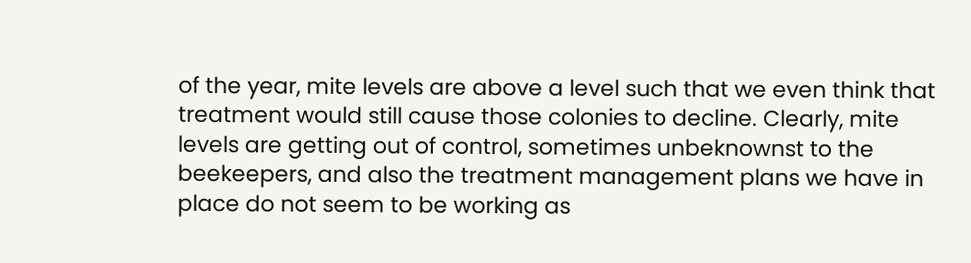of the year, mite levels are above a level such that we even think that treatment would still cause those colonies to decline. Clearly, mite levels are getting out of control, sometimes unbeknownst to the beekeepers, and also the treatment management plans we have in place do not seem to be working as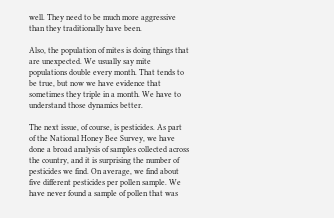well. They need to be much more aggressive than they traditionally have been.

Also, the population of mites is doing things that are unexpected. We usually say mite populations double every month. That tends to be true, but now we have evidence that sometimes they triple in a month. We have to understand those dynamics better.

The next issue, of course, is pesticides. As part of the National Honey Bee Survey, we have done a broad analysis of samples collected across the country, and it is surprising the number of pesticides we find. On average, we find about five different pesticides per pollen sample. We have never found a sample of pollen that was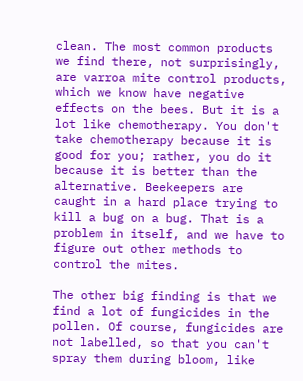clean. The most common products we find there, not surprisingly, are varroa mite control products, which we know have negative effects on the bees. But it is a lot like chemotherapy. You don't take chemotherapy because it is good for you; rather, you do it because it is better than the alternative. Beekeepers are caught in a hard place trying to kill a bug on a bug. That is a problem in itself, and we have to figure out other methods to control the mites.

The other big finding is that we find a lot of fungicides in the pollen. Of course, fungicides are not labelled, so that you can't spray them during bloom, like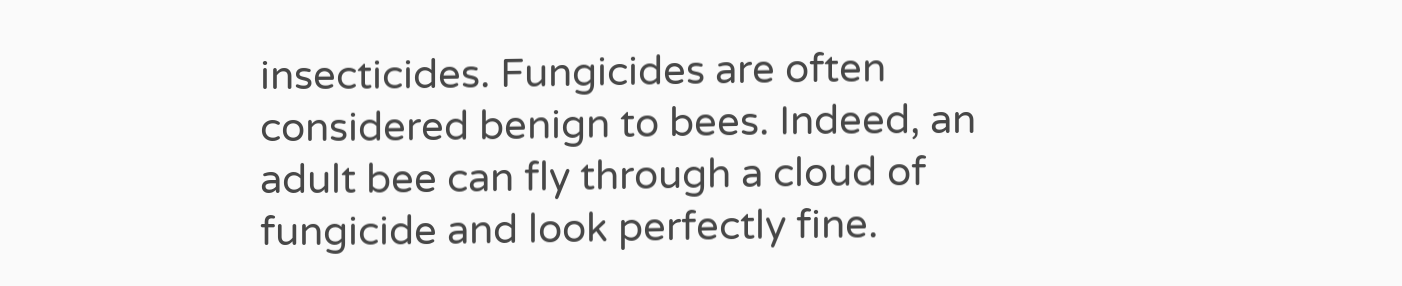insecticides. Fungicides are often considered benign to bees. Indeed, an adult bee can fly through a cloud of fungicide and look perfectly fine.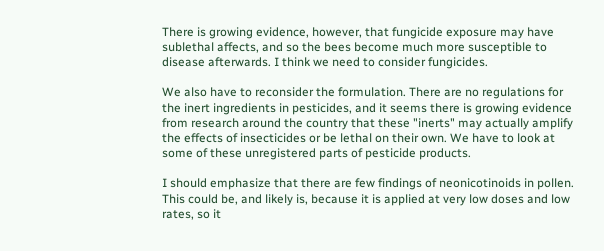There is growing evidence, however, that fungicide exposure may have sublethal affects, and so the bees become much more susceptible to disease afterwards. I think we need to consider fungicides.

We also have to reconsider the formulation. There are no regulations for the inert ingredients in pesticides, and it seems there is growing evidence from research around the country that these "inerts" may actually amplify the effects of insecticides or be lethal on their own. We have to look at some of these unregistered parts of pesticide products.

I should emphasize that there are few findings of neonicotinoids in pollen. This could be, and likely is, because it is applied at very low doses and low rates, so it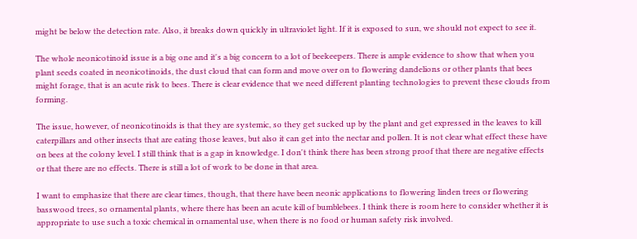might be below the detection rate. Also, it breaks down quickly in ultraviolet light. If it is exposed to sun, we should not expect to see it.

The whole neonicotinoid issue is a big one and it's a big concern to a lot of beekeepers. There is ample evidence to show that when you plant seeds coated in neonicotinoids, the dust cloud that can form and move over on to flowering dandelions or other plants that bees might forage, that is an acute risk to bees. There is clear evidence that we need different planting technologies to prevent these clouds from forming.

The issue, however, of neonicotinoids is that they are systemic, so they get sucked up by the plant and get expressed in the leaves to kill caterpillars and other insects that are eating those leaves, but also it can get into the nectar and pollen. It is not clear what effect these have on bees at the colony level. I still think that is a gap in knowledge. I don't think there has been strong proof that there are negative effects or that there are no effects. There is still a lot of work to be done in that area.

I want to emphasize that there are clear times, though, that there have been neonic applications to flowering linden trees or flowering basswood trees, so ornamental plants, where there has been an acute kill of bumblebees. I think there is room here to consider whether it is appropriate to use such a toxic chemical in ornamental use, when there is no food or human safety risk involved.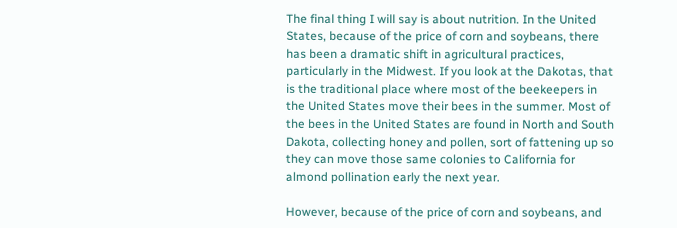The final thing I will say is about nutrition. In the United States, because of the price of corn and soybeans, there has been a dramatic shift in agricultural practices, particularly in the Midwest. If you look at the Dakotas, that is the traditional place where most of the beekeepers in the United States move their bees in the summer. Most of the bees in the United States are found in North and South Dakota, collecting honey and pollen, sort of fattening up so they can move those same colonies to California for almond pollination early the next year.

However, because of the price of corn and soybeans, and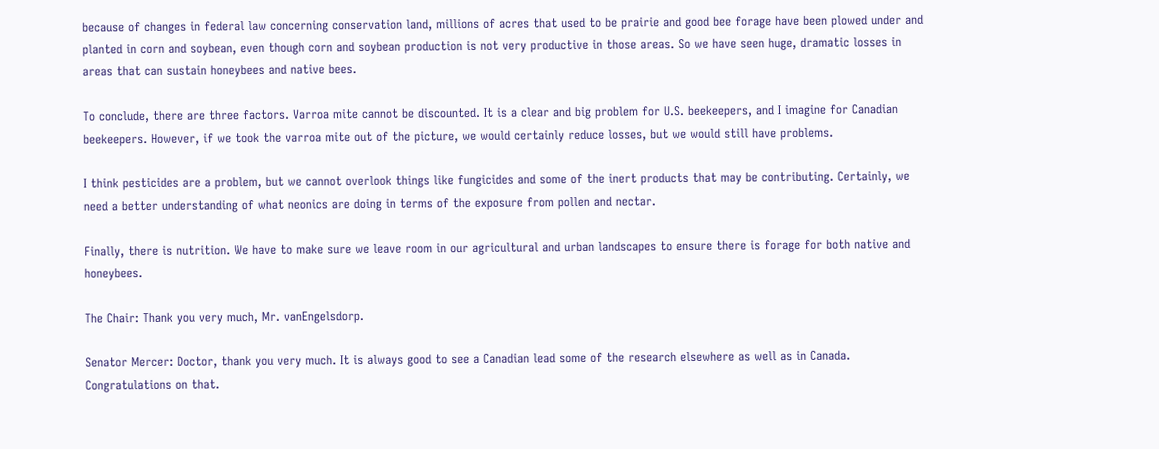because of changes in federal law concerning conservation land, millions of acres that used to be prairie and good bee forage have been plowed under and planted in corn and soybean, even though corn and soybean production is not very productive in those areas. So we have seen huge, dramatic losses in areas that can sustain honeybees and native bees.

To conclude, there are three factors. Varroa mite cannot be discounted. It is a clear and big problem for U.S. beekeepers, and I imagine for Canadian beekeepers. However, if we took the varroa mite out of the picture, we would certainly reduce losses, but we would still have problems.

I think pesticides are a problem, but we cannot overlook things like fungicides and some of the inert products that may be contributing. Certainly, we need a better understanding of what neonics are doing in terms of the exposure from pollen and nectar.

Finally, there is nutrition. We have to make sure we leave room in our agricultural and urban landscapes to ensure there is forage for both native and honeybees.

The Chair: Thank you very much, Mr. vanEngelsdorp.

Senator Mercer: Doctor, thank you very much. It is always good to see a Canadian lead some of the research elsewhere as well as in Canada. Congratulations on that.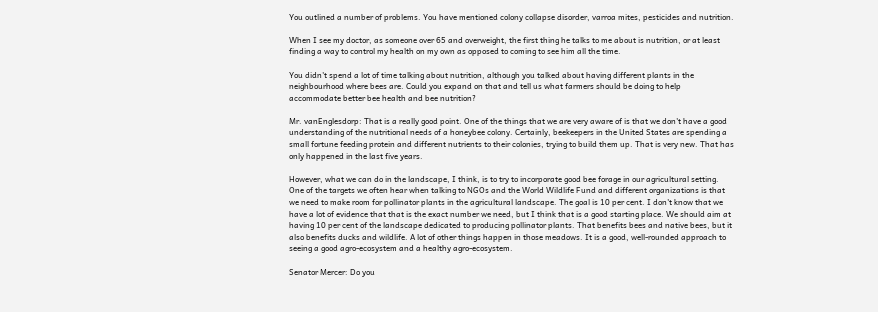You outlined a number of problems. You have mentioned colony collapse disorder, varroa mites, pesticides and nutrition.

When I see my doctor, as someone over 65 and overweight, the first thing he talks to me about is nutrition, or at least finding a way to control my health on my own as opposed to coming to see him all the time.

You didn't spend a lot of time talking about nutrition, although you talked about having different plants in the neighbourhood where bees are. Could you expand on that and tell us what farmers should be doing to help accommodate better bee health and bee nutrition?

Mr. vanEnglesdorp: That is a really good point. One of the things that we are very aware of is that we don't have a good understanding of the nutritional needs of a honeybee colony. Certainly, beekeepers in the United States are spending a small fortune feeding protein and different nutrients to their colonies, trying to build them up. That is very new. That has only happened in the last five years.

However, what we can do in the landscape, I think, is to try to incorporate good bee forage in our agricultural setting. One of the targets we often hear when talking to NGOs and the World Wildlife Fund and different organizations is that we need to make room for pollinator plants in the agricultural landscape. The goal is 10 per cent. I don't know that we have a lot of evidence that that is the exact number we need, but I think that is a good starting place. We should aim at having 10 per cent of the landscape dedicated to producing pollinator plants. That benefits bees and native bees, but it also benefits ducks and wildlife. A lot of other things happen in those meadows. It is a good, well-rounded approach to seeing a good agro-ecosystem and a healthy agro-ecosystem.

Senator Mercer: Do you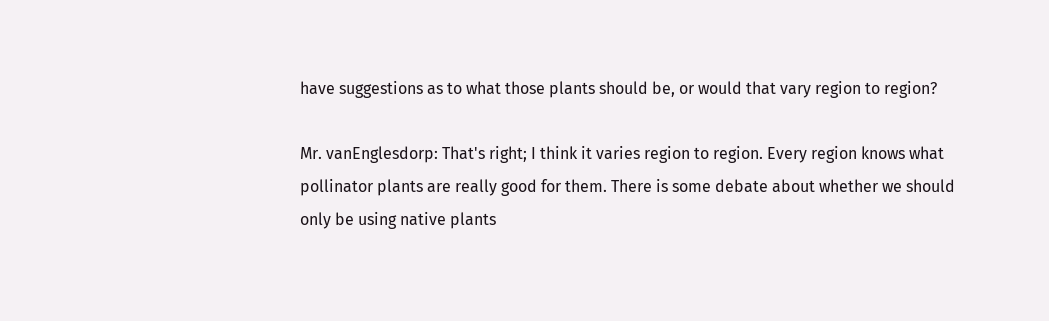have suggestions as to what those plants should be, or would that vary region to region?

Mr. vanEnglesdorp: That's right; I think it varies region to region. Every region knows what pollinator plants are really good for them. There is some debate about whether we should only be using native plants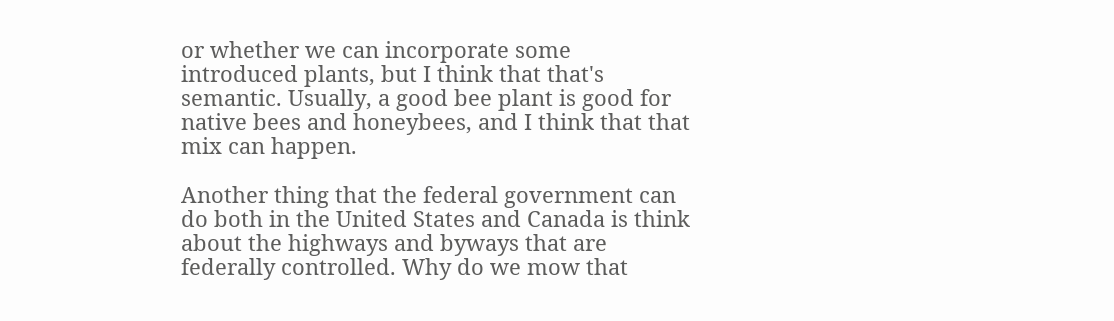or whether we can incorporate some introduced plants, but I think that that's semantic. Usually, a good bee plant is good for native bees and honeybees, and I think that that mix can happen.

Another thing that the federal government can do both in the United States and Canada is think about the highways and byways that are federally controlled. Why do we mow that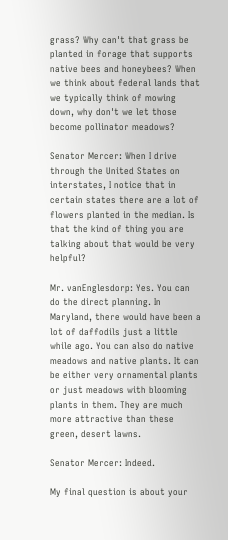grass? Why can't that grass be planted in forage that supports native bees and honeybees? When we think about federal lands that we typically think of mowing down, why don't we let those become pollinator meadows?

Senator Mercer: When I drive through the United States on interstates, I notice that in certain states there are a lot of flowers planted in the median. Is that the kind of thing you are talking about that would be very helpful?

Mr. vanEnglesdorp: Yes. You can do the direct planning. In Maryland, there would have been a lot of daffodils just a little while ago. You can also do native meadows and native plants. It can be either very ornamental plants or just meadows with blooming plants in them. They are much more attractive than these green, desert lawns.

Senator Mercer: Indeed.

My final question is about your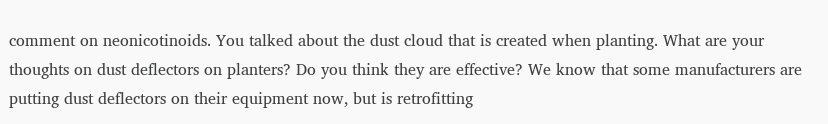comment on neonicotinoids. You talked about the dust cloud that is created when planting. What are your thoughts on dust deflectors on planters? Do you think they are effective? We know that some manufacturers are putting dust deflectors on their equipment now, but is retrofitting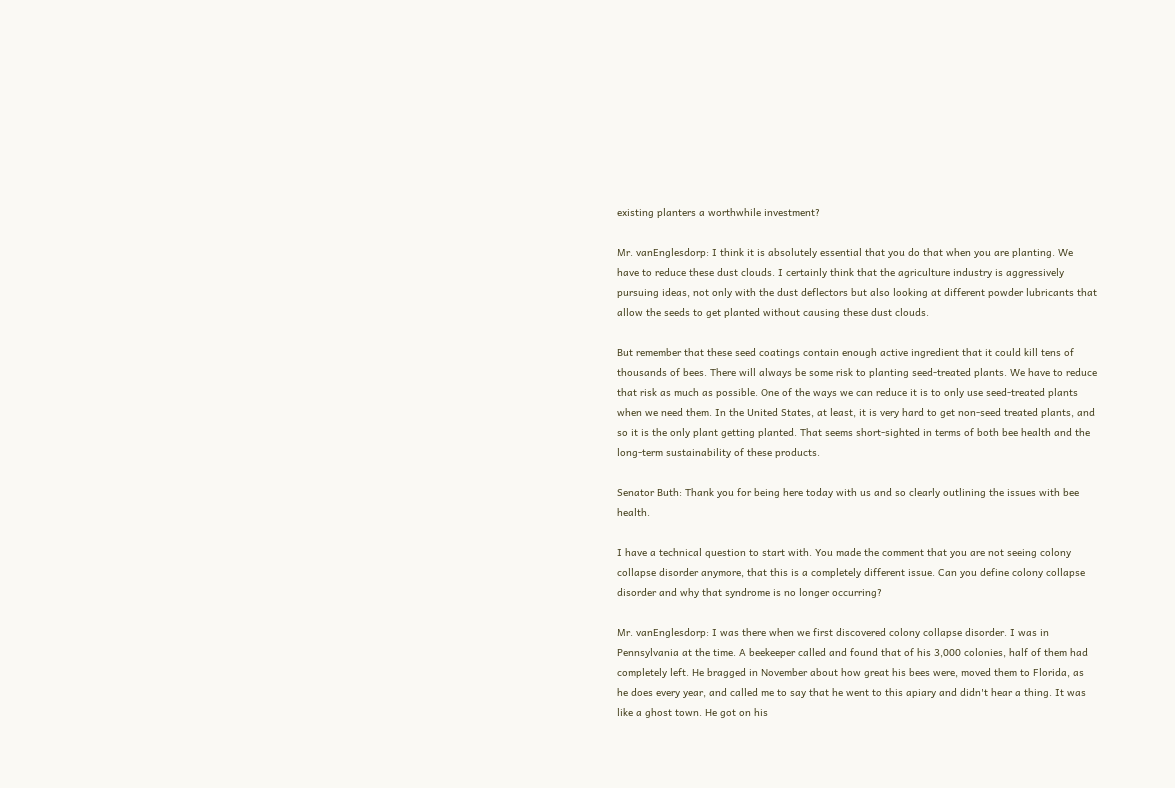existing planters a worthwhile investment?

Mr. vanEnglesdorp: I think it is absolutely essential that you do that when you are planting. We have to reduce these dust clouds. I certainly think that the agriculture industry is aggressively pursuing ideas, not only with the dust deflectors but also looking at different powder lubricants that allow the seeds to get planted without causing these dust clouds.

But remember that these seed coatings contain enough active ingredient that it could kill tens of thousands of bees. There will always be some risk to planting seed-treated plants. We have to reduce that risk as much as possible. One of the ways we can reduce it is to only use seed-treated plants when we need them. In the United States, at least, it is very hard to get non-seed treated plants, and so it is the only plant getting planted. That seems short-sighted in terms of both bee health and the long-term sustainability of these products.

Senator Buth: Thank you for being here today with us and so clearly outlining the issues with bee health.

I have a technical question to start with. You made the comment that you are not seeing colony collapse disorder anymore, that this is a completely different issue. Can you define colony collapse disorder and why that syndrome is no longer occurring?

Mr. vanEnglesdorp: I was there when we first discovered colony collapse disorder. I was in Pennsylvania at the time. A beekeeper called and found that of his 3,000 colonies, half of them had completely left. He bragged in November about how great his bees were, moved them to Florida, as he does every year, and called me to say that he went to this apiary and didn't hear a thing. It was like a ghost town. He got on his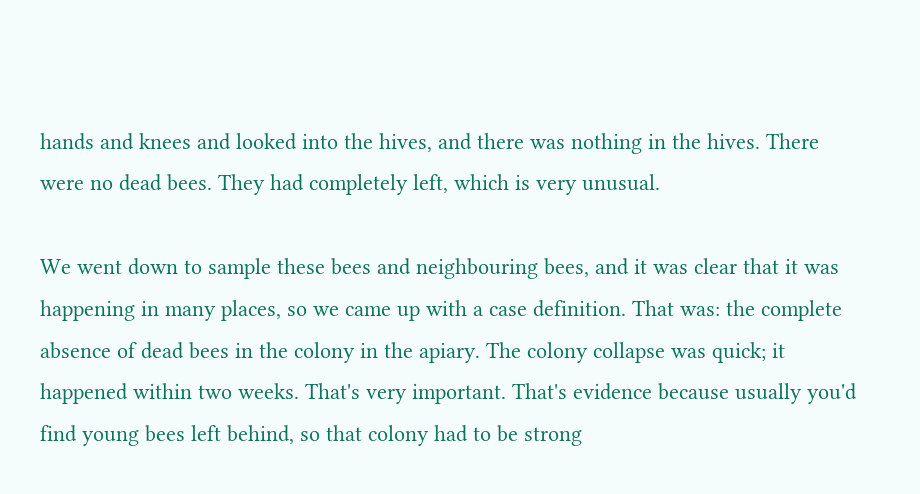hands and knees and looked into the hives, and there was nothing in the hives. There were no dead bees. They had completely left, which is very unusual.

We went down to sample these bees and neighbouring bees, and it was clear that it was happening in many places, so we came up with a case definition. That was: the complete absence of dead bees in the colony in the apiary. The colony collapse was quick; it happened within two weeks. That's very important. That's evidence because usually you'd find young bees left behind, so that colony had to be strong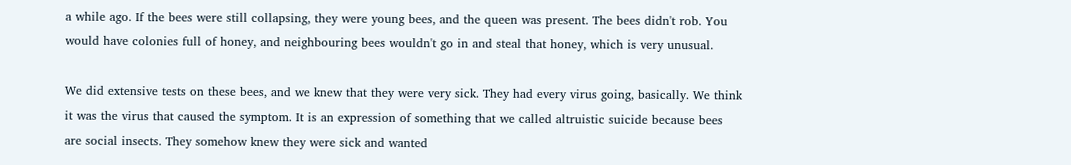a while ago. If the bees were still collapsing, they were young bees, and the queen was present. The bees didn't rob. You would have colonies full of honey, and neighbouring bees wouldn't go in and steal that honey, which is very unusual.

We did extensive tests on these bees, and we knew that they were very sick. They had every virus going, basically. We think it was the virus that caused the symptom. It is an expression of something that we called altruistic suicide because bees are social insects. They somehow knew they were sick and wanted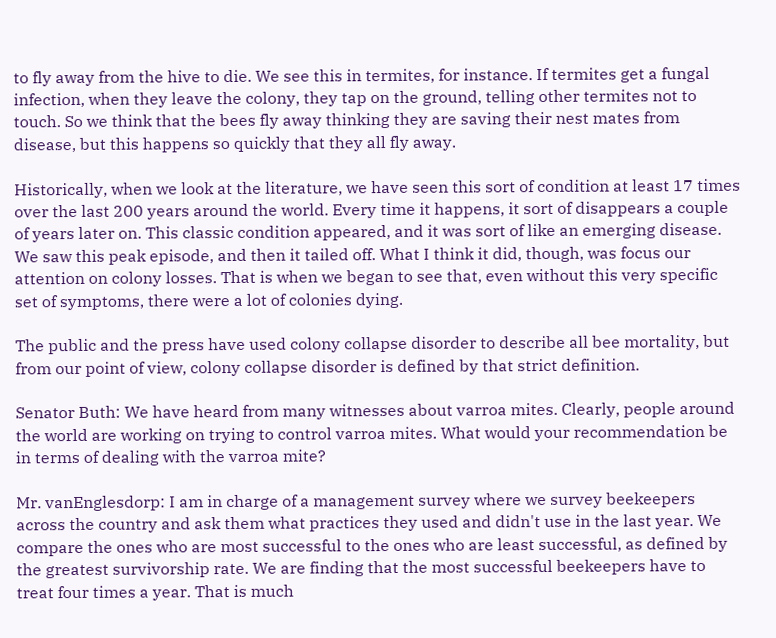to fly away from the hive to die. We see this in termites, for instance. If termites get a fungal infection, when they leave the colony, they tap on the ground, telling other termites not to touch. So we think that the bees fly away thinking they are saving their nest mates from disease, but this happens so quickly that they all fly away.

Historically, when we look at the literature, we have seen this sort of condition at least 17 times over the last 200 years around the world. Every time it happens, it sort of disappears a couple of years later on. This classic condition appeared, and it was sort of like an emerging disease. We saw this peak episode, and then it tailed off. What I think it did, though, was focus our attention on colony losses. That is when we began to see that, even without this very specific set of symptoms, there were a lot of colonies dying.

The public and the press have used colony collapse disorder to describe all bee mortality, but from our point of view, colony collapse disorder is defined by that strict definition.

Senator Buth: We have heard from many witnesses about varroa mites. Clearly, people around the world are working on trying to control varroa mites. What would your recommendation be in terms of dealing with the varroa mite?

Mr. vanEnglesdorp: I am in charge of a management survey where we survey beekeepers across the country and ask them what practices they used and didn't use in the last year. We compare the ones who are most successful to the ones who are least successful, as defined by the greatest survivorship rate. We are finding that the most successful beekeepers have to treat four times a year. That is much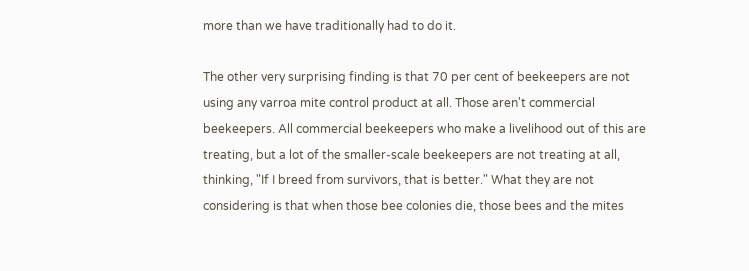more than we have traditionally had to do it.

The other very surprising finding is that 70 per cent of beekeepers are not using any varroa mite control product at all. Those aren't commercial beekeepers. All commercial beekeepers who make a livelihood out of this are treating, but a lot of the smaller-scale beekeepers are not treating at all, thinking, "If I breed from survivors, that is better." What they are not considering is that when those bee colonies die, those bees and the mites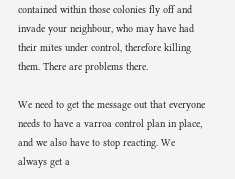contained within those colonies fly off and invade your neighbour, who may have had their mites under control, therefore killing them. There are problems there.

We need to get the message out that everyone needs to have a varroa control plan in place, and we also have to stop reacting. We always get a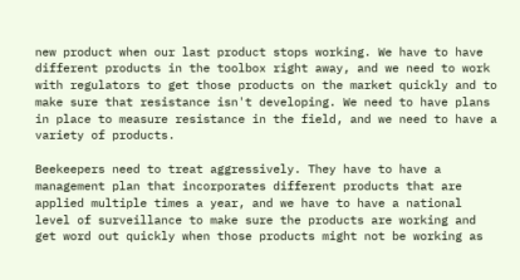new product when our last product stops working. We have to have different products in the toolbox right away, and we need to work with regulators to get those products on the market quickly and to make sure that resistance isn't developing. We need to have plans in place to measure resistance in the field, and we need to have a variety of products.

Beekeepers need to treat aggressively. They have to have a management plan that incorporates different products that are applied multiple times a year, and we have to have a national level of surveillance to make sure the products are working and get word out quickly when those products might not be working as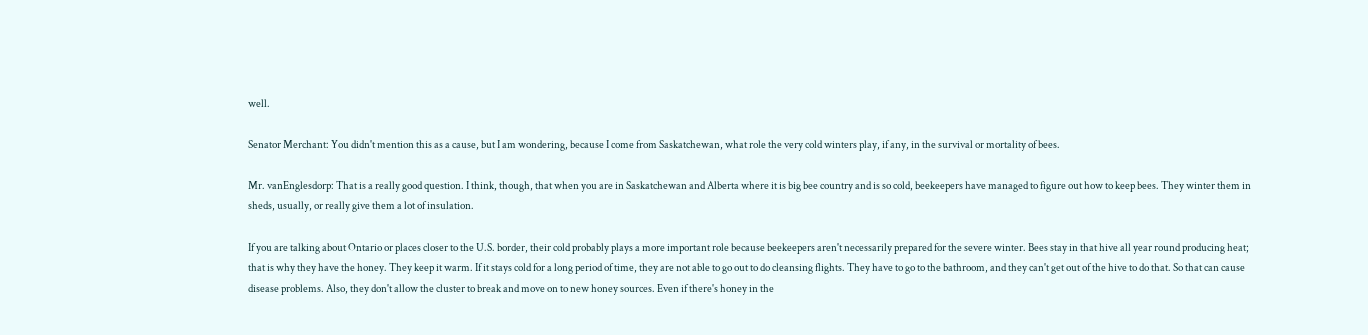well.

Senator Merchant: You didn't mention this as a cause, but I am wondering, because I come from Saskatchewan, what role the very cold winters play, if any, in the survival or mortality of bees.

Mr. vanEnglesdorp: That is a really good question. I think, though, that when you are in Saskatchewan and Alberta where it is big bee country and is so cold, beekeepers have managed to figure out how to keep bees. They winter them in sheds, usually, or really give them a lot of insulation.

If you are talking about Ontario or places closer to the U.S. border, their cold probably plays a more important role because beekeepers aren't necessarily prepared for the severe winter. Bees stay in that hive all year round producing heat; that is why they have the honey. They keep it warm. If it stays cold for a long period of time, they are not able to go out to do cleansing flights. They have to go to the bathroom, and they can't get out of the hive to do that. So that can cause disease problems. Also, they don't allow the cluster to break and move on to new honey sources. Even if there's honey in the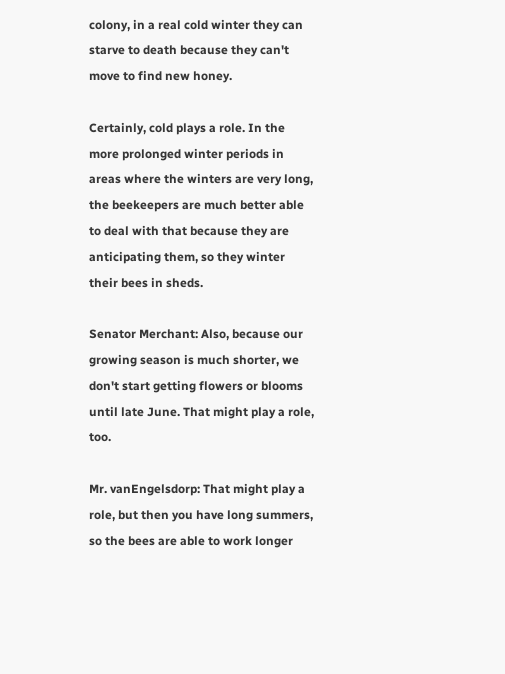colony, in a real cold winter they can starve to death because they can't move to find new honey.

Certainly, cold plays a role. In the more prolonged winter periods in areas where the winters are very long, the beekeepers are much better able to deal with that because they are anticipating them, so they winter their bees in sheds.

Senator Merchant: Also, because our growing season is much shorter, we don't start getting flowers or blooms until late June. That might play a role, too.

Mr. vanEngelsdorp: That might play a role, but then you have long summers, so the bees are able to work longer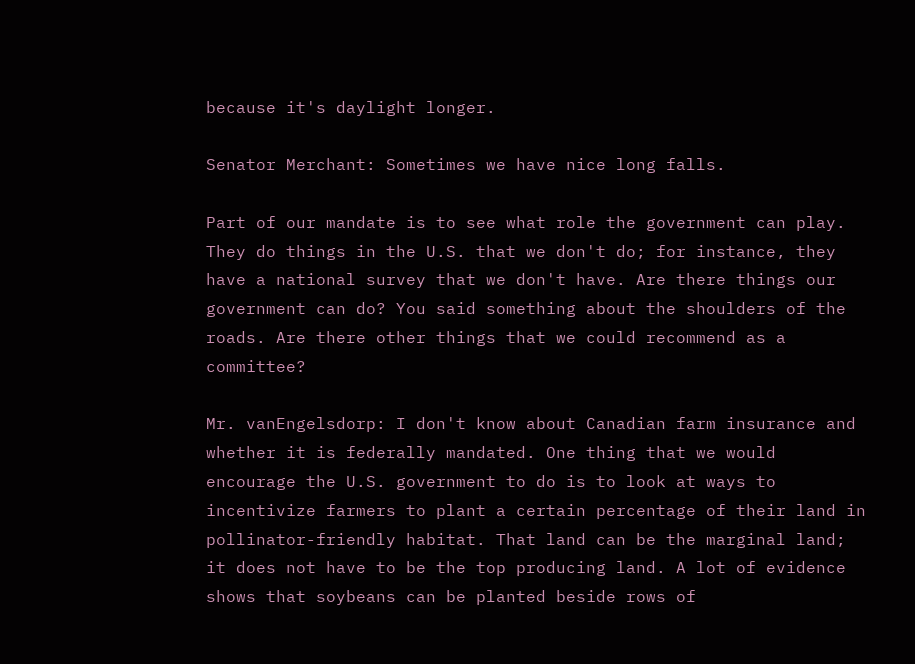because it's daylight longer.

Senator Merchant: Sometimes we have nice long falls.

Part of our mandate is to see what role the government can play. They do things in the U.S. that we don't do; for instance, they have a national survey that we don't have. Are there things our government can do? You said something about the shoulders of the roads. Are there other things that we could recommend as a committee?

Mr. vanEngelsdorp: I don't know about Canadian farm insurance and whether it is federally mandated. One thing that we would encourage the U.S. government to do is to look at ways to incentivize farmers to plant a certain percentage of their land in pollinator-friendly habitat. That land can be the marginal land; it does not have to be the top producing land. A lot of evidence shows that soybeans can be planted beside rows of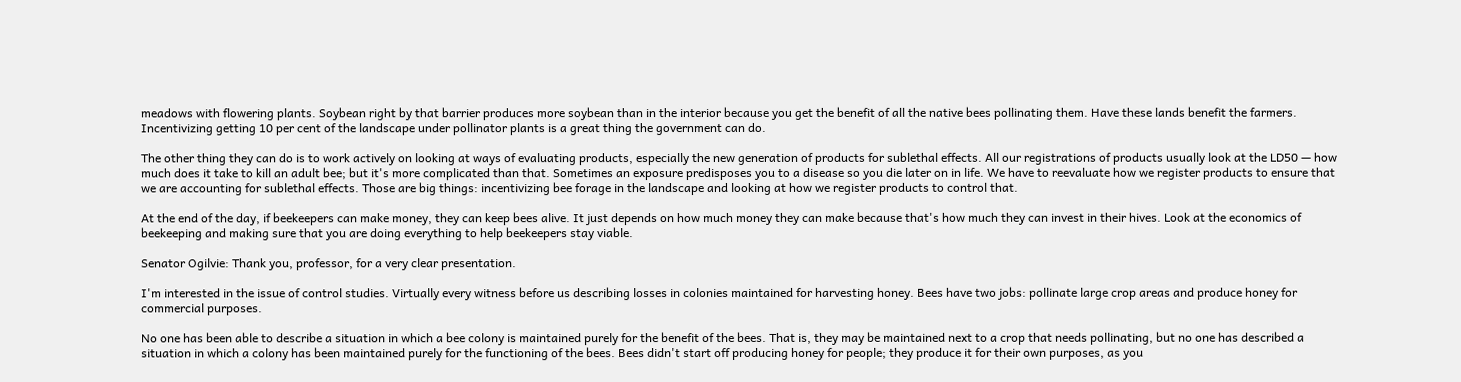meadows with flowering plants. Soybean right by that barrier produces more soybean than in the interior because you get the benefit of all the native bees pollinating them. Have these lands benefit the farmers. Incentivizing getting 10 per cent of the landscape under pollinator plants is a great thing the government can do.

The other thing they can do is to work actively on looking at ways of evaluating products, especially the new generation of products for sublethal effects. All our registrations of products usually look at the LD50 — how much does it take to kill an adult bee; but it's more complicated than that. Sometimes an exposure predisposes you to a disease so you die later on in life. We have to reevaluate how we register products to ensure that we are accounting for sublethal effects. Those are big things: incentivizing bee forage in the landscape and looking at how we register products to control that.

At the end of the day, if beekeepers can make money, they can keep bees alive. It just depends on how much money they can make because that's how much they can invest in their hives. Look at the economics of beekeeping and making sure that you are doing everything to help beekeepers stay viable.

Senator Ogilvie: Thank you, professor, for a very clear presentation.

I'm interested in the issue of control studies. Virtually every witness before us describing losses in colonies maintained for harvesting honey. Bees have two jobs: pollinate large crop areas and produce honey for commercial purposes.

No one has been able to describe a situation in which a bee colony is maintained purely for the benefit of the bees. That is, they may be maintained next to a crop that needs pollinating, but no one has described a situation in which a colony has been maintained purely for the functioning of the bees. Bees didn't start off producing honey for people; they produce it for their own purposes, as you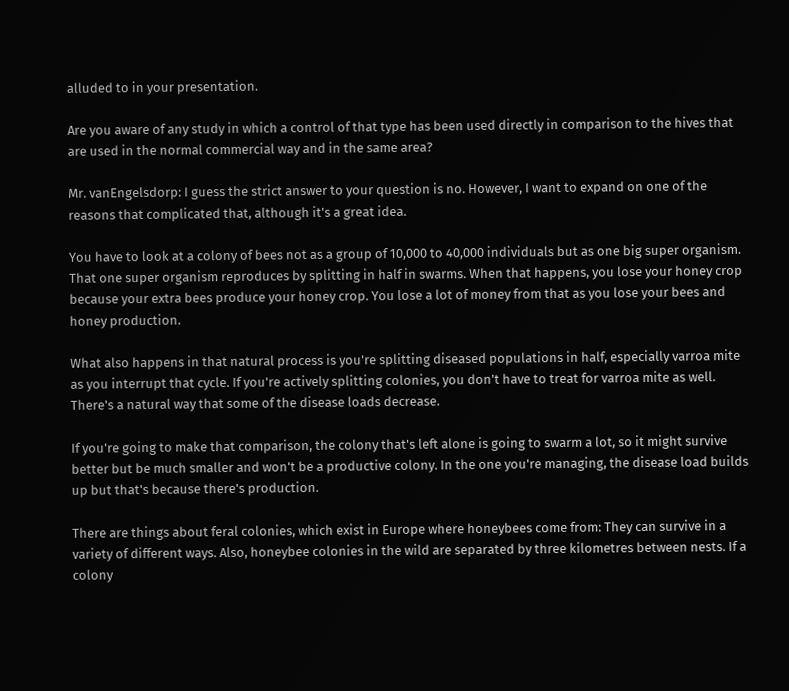alluded to in your presentation.

Are you aware of any study in which a control of that type has been used directly in comparison to the hives that are used in the normal commercial way and in the same area?

Mr. vanEngelsdorp: I guess the strict answer to your question is no. However, I want to expand on one of the reasons that complicated that, although it's a great idea.

You have to look at a colony of bees not as a group of 10,000 to 40,000 individuals but as one big super organism. That one super organism reproduces by splitting in half in swarms. When that happens, you lose your honey crop because your extra bees produce your honey crop. You lose a lot of money from that as you lose your bees and honey production.

What also happens in that natural process is you're splitting diseased populations in half, especially varroa mite as you interrupt that cycle. If you're actively splitting colonies, you don't have to treat for varroa mite as well. There's a natural way that some of the disease loads decrease.

If you're going to make that comparison, the colony that's left alone is going to swarm a lot, so it might survive better but be much smaller and won't be a productive colony. In the one you're managing, the disease load builds up but that's because there's production.

There are things about feral colonies, which exist in Europe where honeybees come from: They can survive in a variety of different ways. Also, honeybee colonies in the wild are separated by three kilometres between nests. If a colony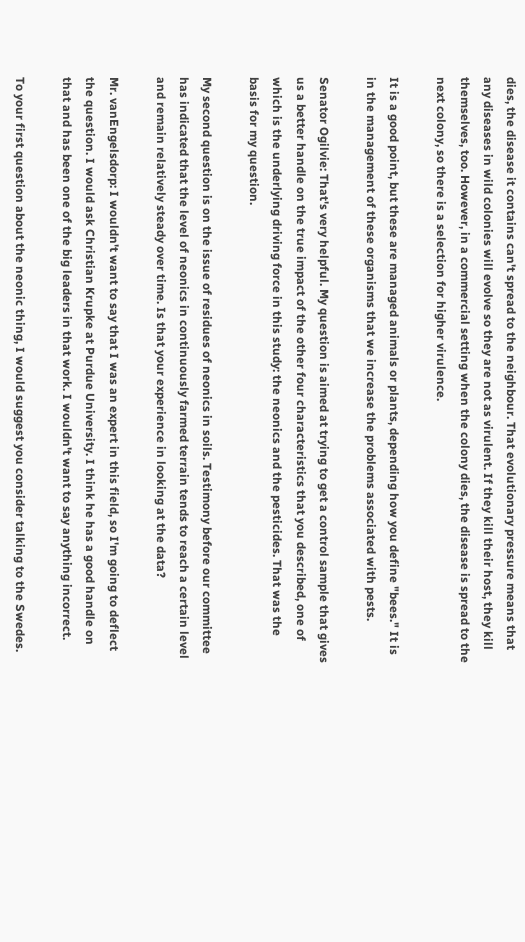dies, the disease it contains can't spread to the neighbour. That evolutionary pressure means that any diseases in wild colonies will evolve so they are not as virulent. If they kill their host, they kill themselves, too. However, in a commercial setting when the colony dies, the disease is spread to the next colony, so there is a selection for higher virulence.

It is a good point, but these are managed animals or plants, depending how you define "bees." It is in the management of these organisms that we increase the problems associated with pests.

Senator Ogilvie: That's very helpful. My question is aimed at trying to get a control sample that gives us a better handle on the true impact of the other four characteristics that you described, one of which is the underlying driving force in this study: the neonics and the pesticides. That was the basis for my question.

My second question is on the issue of residues of neonics in soils. Testimony before our committee has indicated that the level of neonics in continuously farmed terrain tends to reach a certain level and remain relatively steady over time. Is that your experience in looking at the data?

Mr. vanEngelsdorp: I wouldn't want to say that I was an expert in this field, so I'm going to deflect the question. I would ask Christian Krupke at Purdue University. I think he has a good handle on that and has been one of the big leaders in that work. I wouldn't want to say anything incorrect.

To your first question about the neonic thing, I would suggest you consider talking to the Swedes.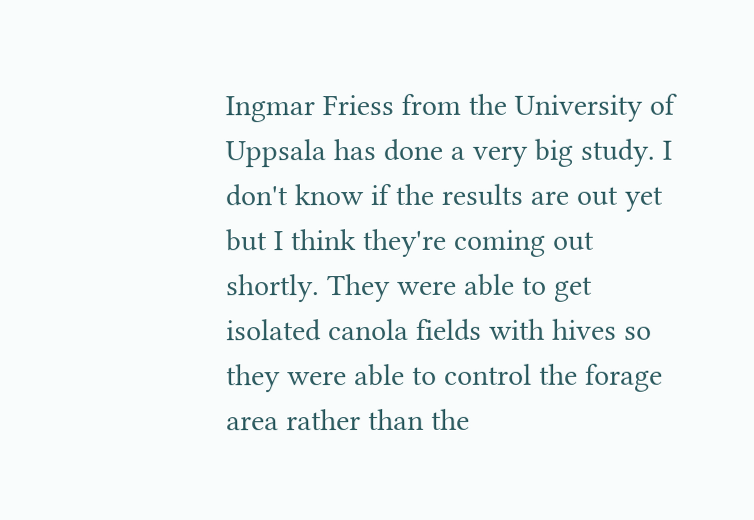Ingmar Friess from the University of Uppsala has done a very big study. I don't know if the results are out yet but I think they're coming out shortly. They were able to get isolated canola fields with hives so they were able to control the forage area rather than the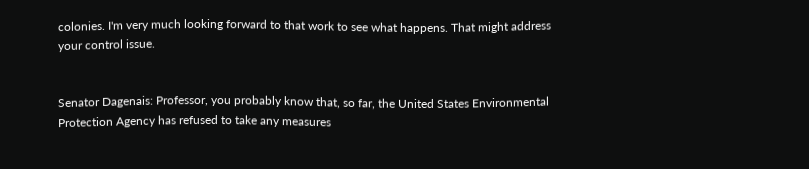colonies. I'm very much looking forward to that work to see what happens. That might address your control issue.


Senator Dagenais: Professor, you probably know that, so far, the United States Environmental Protection Agency has refused to take any measures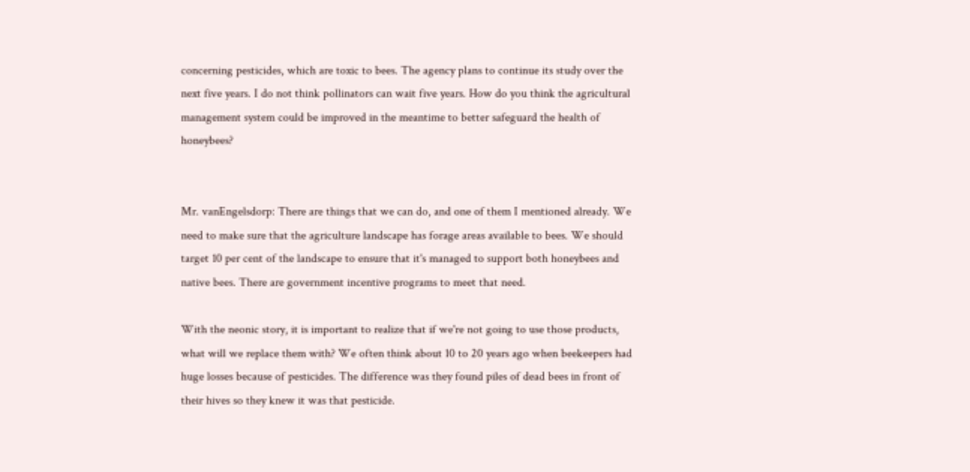concerning pesticides, which are toxic to bees. The agency plans to continue its study over the next five years. I do not think pollinators can wait five years. How do you think the agricultural management system could be improved in the meantime to better safeguard the health of honeybees?


Mr. vanEngelsdorp: There are things that we can do, and one of them I mentioned already. We need to make sure that the agriculture landscape has forage areas available to bees. We should target 10 per cent of the landscape to ensure that it's managed to support both honeybees and native bees. There are government incentive programs to meet that need.

With the neonic story, it is important to realize that if we're not going to use those products, what will we replace them with? We often think about 10 to 20 years ago when beekeepers had huge losses because of pesticides. The difference was they found piles of dead bees in front of their hives so they knew it was that pesticide.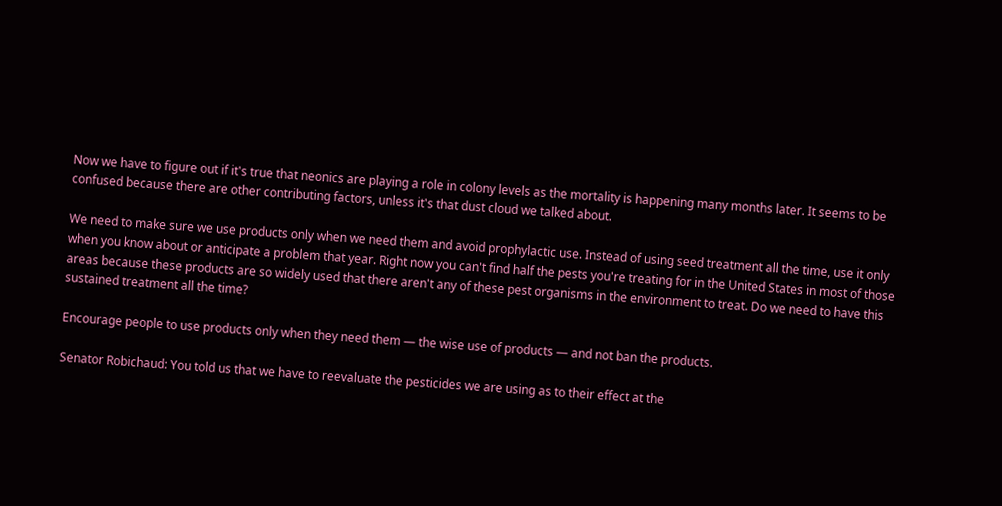Now we have to figure out if it's true that neonics are playing a role in colony levels as the mortality is happening many months later. It seems to be confused because there are other contributing factors, unless it's that dust cloud we talked about.

We need to make sure we use products only when we need them and avoid prophylactic use. Instead of using seed treatment all the time, use it only when you know about or anticipate a problem that year. Right now you can't find half the pests you're treating for in the United States in most of those areas because these products are so widely used that there aren't any of these pest organisms in the environment to treat. Do we need to have this sustained treatment all the time?

Encourage people to use products only when they need them — the wise use of products — and not ban the products.

Senator Robichaud: You told us that we have to reevaluate the pesticides we are using as to their effect at the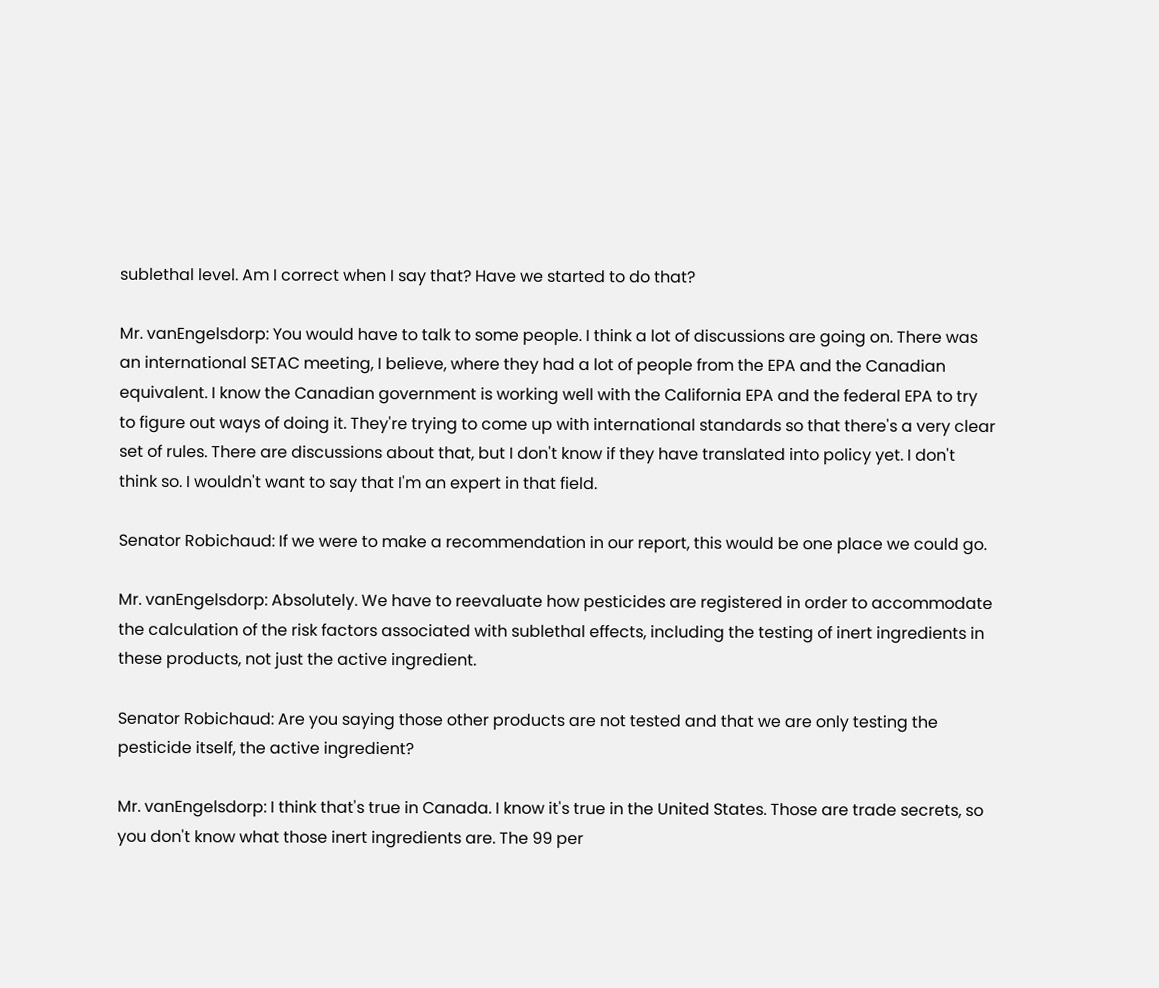sublethal level. Am I correct when I say that? Have we started to do that?

Mr. vanEngelsdorp: You would have to talk to some people. I think a lot of discussions are going on. There was an international SETAC meeting, I believe, where they had a lot of people from the EPA and the Canadian equivalent. I know the Canadian government is working well with the California EPA and the federal EPA to try to figure out ways of doing it. They're trying to come up with international standards so that there's a very clear set of rules. There are discussions about that, but I don't know if they have translated into policy yet. I don't think so. I wouldn't want to say that I'm an expert in that field.

Senator Robichaud: If we were to make a recommendation in our report, this would be one place we could go.

Mr. vanEngelsdorp: Absolutely. We have to reevaluate how pesticides are registered in order to accommodate the calculation of the risk factors associated with sublethal effects, including the testing of inert ingredients in these products, not just the active ingredient.

Senator Robichaud: Are you saying those other products are not tested and that we are only testing the pesticide itself, the active ingredient?

Mr. vanEngelsdorp: I think that's true in Canada. I know it's true in the United States. Those are trade secrets, so you don't know what those inert ingredients are. The 99 per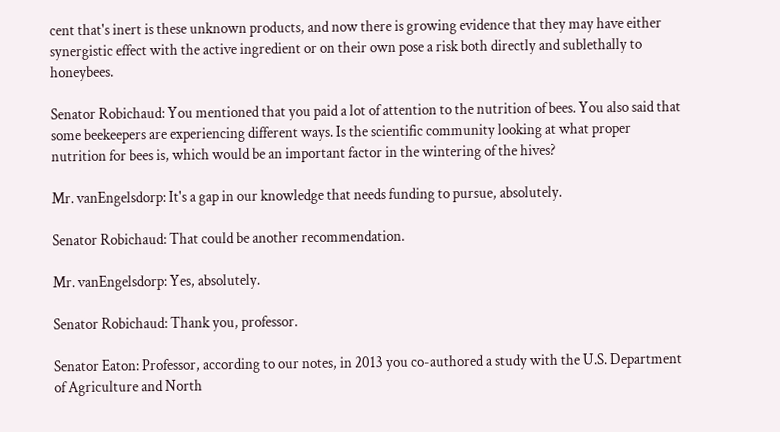cent that's inert is these unknown products, and now there is growing evidence that they may have either synergistic effect with the active ingredient or on their own pose a risk both directly and sublethally to honeybees.

Senator Robichaud: You mentioned that you paid a lot of attention to the nutrition of bees. You also said that some beekeepers are experiencing different ways. Is the scientific community looking at what proper nutrition for bees is, which would be an important factor in the wintering of the hives?

Mr. vanEngelsdorp: It's a gap in our knowledge that needs funding to pursue, absolutely.

Senator Robichaud: That could be another recommendation.

Mr. vanEngelsdorp: Yes, absolutely.

Senator Robichaud: Thank you, professor.

Senator Eaton: Professor, according to our notes, in 2013 you co-authored a study with the U.S. Department of Agriculture and North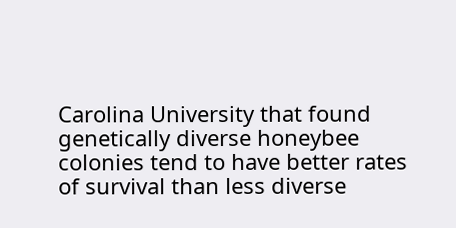Carolina University that found genetically diverse honeybee colonies tend to have better rates of survival than less diverse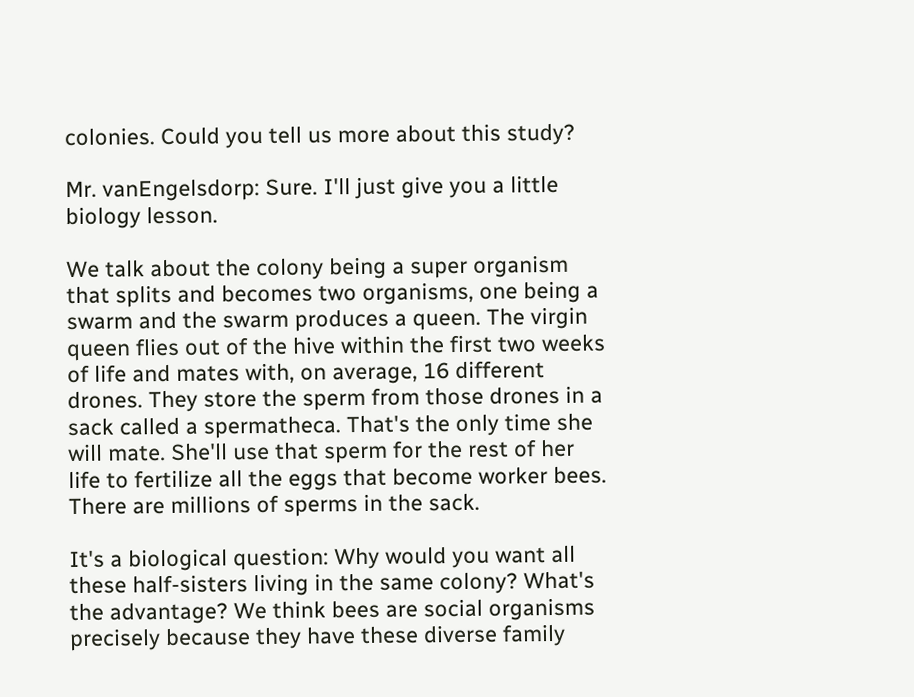colonies. Could you tell us more about this study?

Mr. vanEngelsdorp: Sure. I'll just give you a little biology lesson.

We talk about the colony being a super organism that splits and becomes two organisms, one being a swarm and the swarm produces a queen. The virgin queen flies out of the hive within the first two weeks of life and mates with, on average, 16 different drones. They store the sperm from those drones in a sack called a spermatheca. That's the only time she will mate. She'll use that sperm for the rest of her life to fertilize all the eggs that become worker bees. There are millions of sperms in the sack.

It's a biological question: Why would you want all these half-sisters living in the same colony? What's the advantage? We think bees are social organisms precisely because they have these diverse family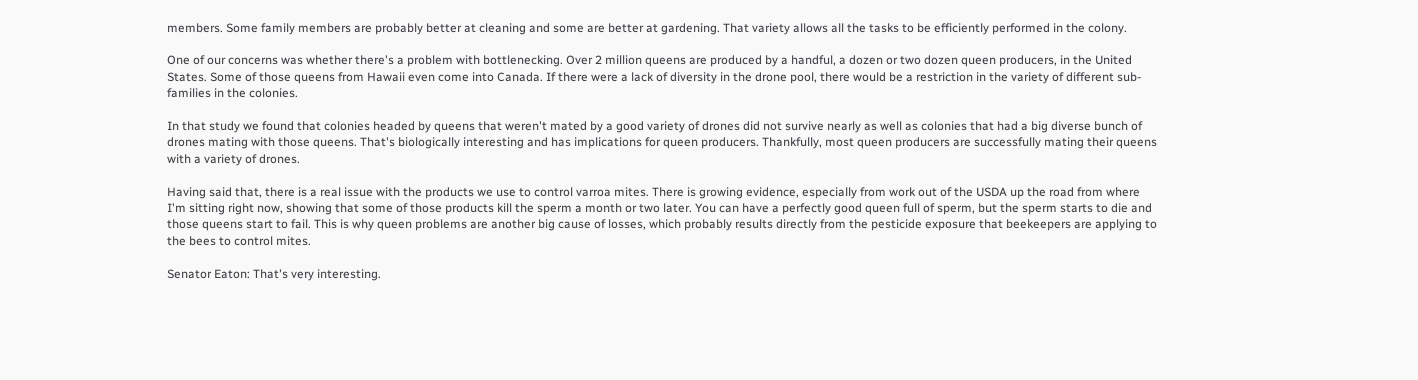members. Some family members are probably better at cleaning and some are better at gardening. That variety allows all the tasks to be efficiently performed in the colony.

One of our concerns was whether there's a problem with bottlenecking. Over 2 million queens are produced by a handful, a dozen or two dozen queen producers, in the United States. Some of those queens from Hawaii even come into Canada. If there were a lack of diversity in the drone pool, there would be a restriction in the variety of different sub-families in the colonies.

In that study we found that colonies headed by queens that weren't mated by a good variety of drones did not survive nearly as well as colonies that had a big diverse bunch of drones mating with those queens. That's biologically interesting and has implications for queen producers. Thankfully, most queen producers are successfully mating their queens with a variety of drones.

Having said that, there is a real issue with the products we use to control varroa mites. There is growing evidence, especially from work out of the USDA up the road from where I'm sitting right now, showing that some of those products kill the sperm a month or two later. You can have a perfectly good queen full of sperm, but the sperm starts to die and those queens start to fail. This is why queen problems are another big cause of losses, which probably results directly from the pesticide exposure that beekeepers are applying to the bees to control mites.

Senator Eaton: That's very interesting.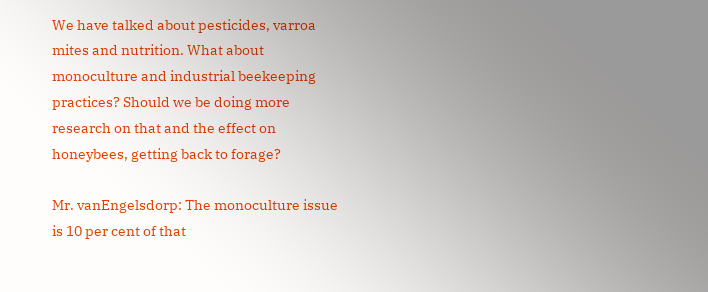We have talked about pesticides, varroa mites and nutrition. What about monoculture and industrial beekeeping practices? Should we be doing more research on that and the effect on honeybees, getting back to forage?

Mr. vanEngelsdorp: The monoculture issue is 10 per cent of that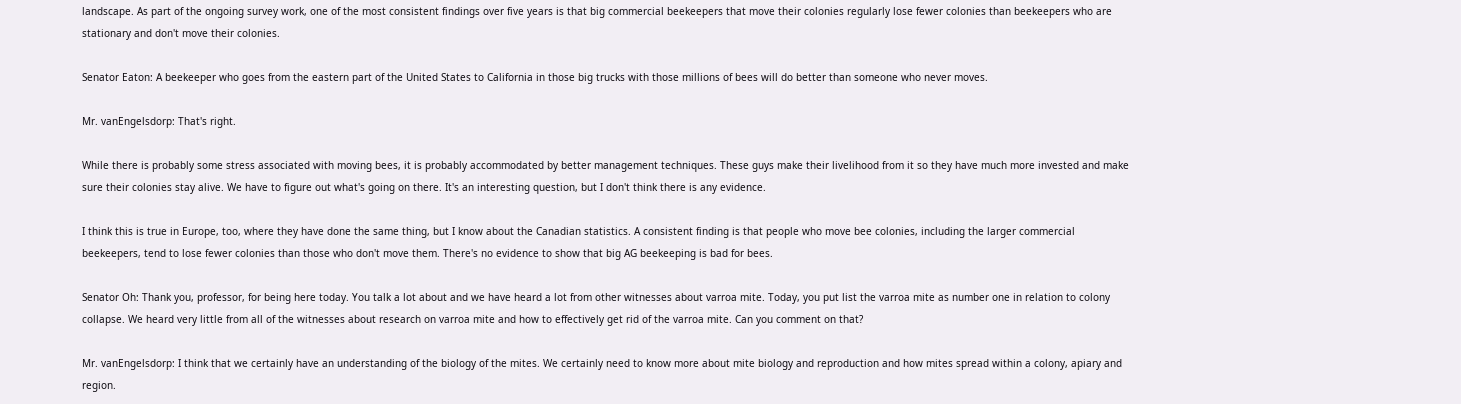landscape. As part of the ongoing survey work, one of the most consistent findings over five years is that big commercial beekeepers that move their colonies regularly lose fewer colonies than beekeepers who are stationary and don't move their colonies.

Senator Eaton: A beekeeper who goes from the eastern part of the United States to California in those big trucks with those millions of bees will do better than someone who never moves.

Mr. vanEngelsdorp: That's right.

While there is probably some stress associated with moving bees, it is probably accommodated by better management techniques. These guys make their livelihood from it so they have much more invested and make sure their colonies stay alive. We have to figure out what's going on there. It's an interesting question, but I don't think there is any evidence.

I think this is true in Europe, too, where they have done the same thing, but I know about the Canadian statistics. A consistent finding is that people who move bee colonies, including the larger commercial beekeepers, tend to lose fewer colonies than those who don't move them. There's no evidence to show that big AG beekeeping is bad for bees.

Senator Oh: Thank you, professor, for being here today. You talk a lot about and we have heard a lot from other witnesses about varroa mite. Today, you put list the varroa mite as number one in relation to colony collapse. We heard very little from all of the witnesses about research on varroa mite and how to effectively get rid of the varroa mite. Can you comment on that?

Mr. vanEngelsdorp: I think that we certainly have an understanding of the biology of the mites. We certainly need to know more about mite biology and reproduction and how mites spread within a colony, apiary and region.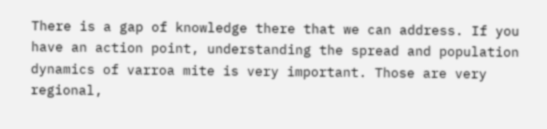There is a gap of knowledge there that we can address. If you have an action point, understanding the spread and population dynamics of varroa mite is very important. Those are very regional,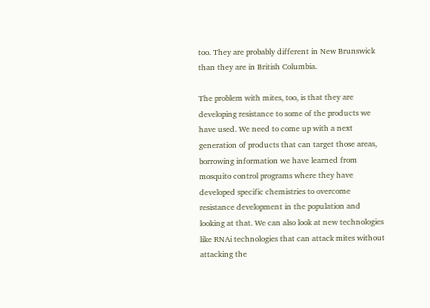too. They are probably different in New Brunswick than they are in British Columbia.

The problem with mites, too, is that they are developing resistance to some of the products we have used. We need to come up with a next generation of products that can target those areas, borrowing information we have learned from mosquito control programs where they have developed specific chemistries to overcome resistance development in the population and looking at that. We can also look at new technologies like RNAi technologies that can attack mites without attacking the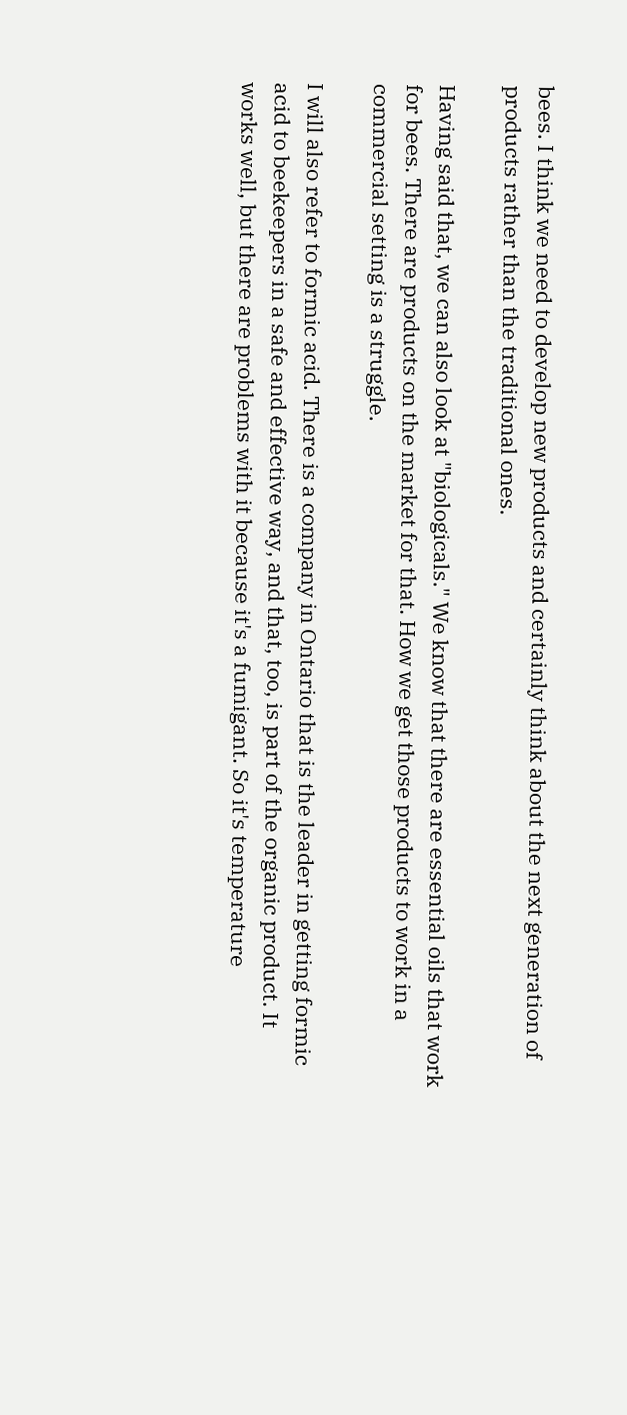bees. I think we need to develop new products and certainly think about the next generation of products rather than the traditional ones.

Having said that, we can also look at "biologicals." We know that there are essential oils that work for bees. There are products on the market for that. How we get those products to work in a commercial setting is a struggle.

I will also refer to formic acid. There is a company in Ontario that is the leader in getting formic acid to beekeepers in a safe and effective way, and that, too, is part of the organic product. It works well, but there are problems with it because it's a fumigant. So it's temperature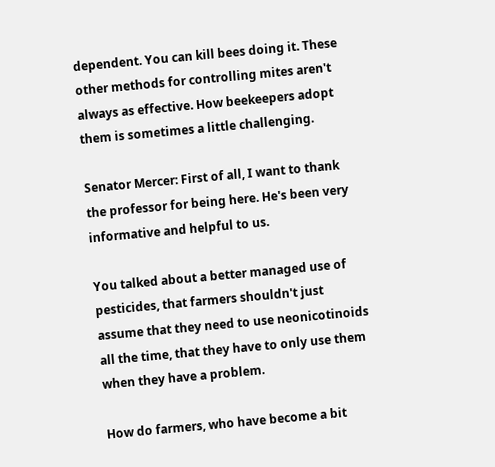dependent. You can kill bees doing it. These other methods for controlling mites aren't always as effective. How beekeepers adopt them is sometimes a little challenging.

Senator Mercer: First of all, I want to thank the professor for being here. He's been very informative and helpful to us.

You talked about a better managed use of pesticides, that farmers shouldn't just assume that they need to use neonicotinoids all the time, that they have to only use them when they have a problem.

How do farmers, who have become a bit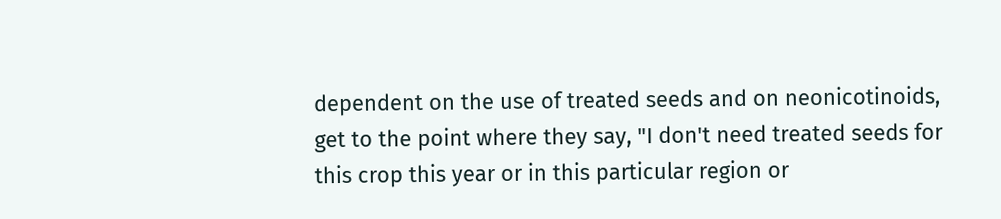dependent on the use of treated seeds and on neonicotinoids, get to the point where they say, "I don't need treated seeds for this crop this year or in this particular region or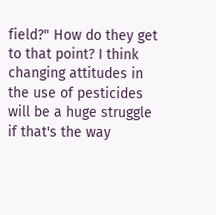field?" How do they get to that point? I think changing attitudes in the use of pesticides will be a huge struggle if that's the way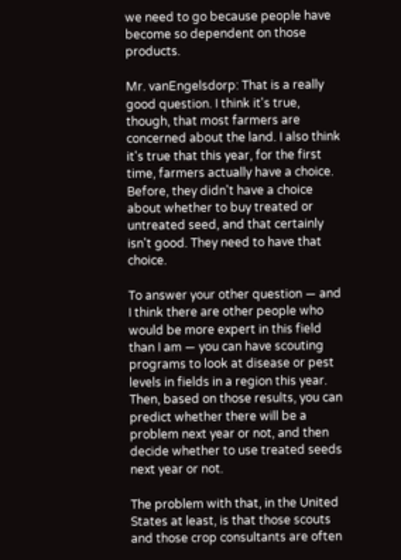we need to go because people have become so dependent on those products.

Mr. vanEngelsdorp: That is a really good question. I think it's true, though, that most farmers are concerned about the land. I also think it's true that this year, for the first time, farmers actually have a choice. Before, they didn't have a choice about whether to buy treated or untreated seed, and that certainly isn't good. They need to have that choice.

To answer your other question — and I think there are other people who would be more expert in this field than I am — you can have scouting programs to look at disease or pest levels in fields in a region this year. Then, based on those results, you can predict whether there will be a problem next year or not, and then decide whether to use treated seeds next year or not.

The problem with that, in the United States at least, is that those scouts and those crop consultants are often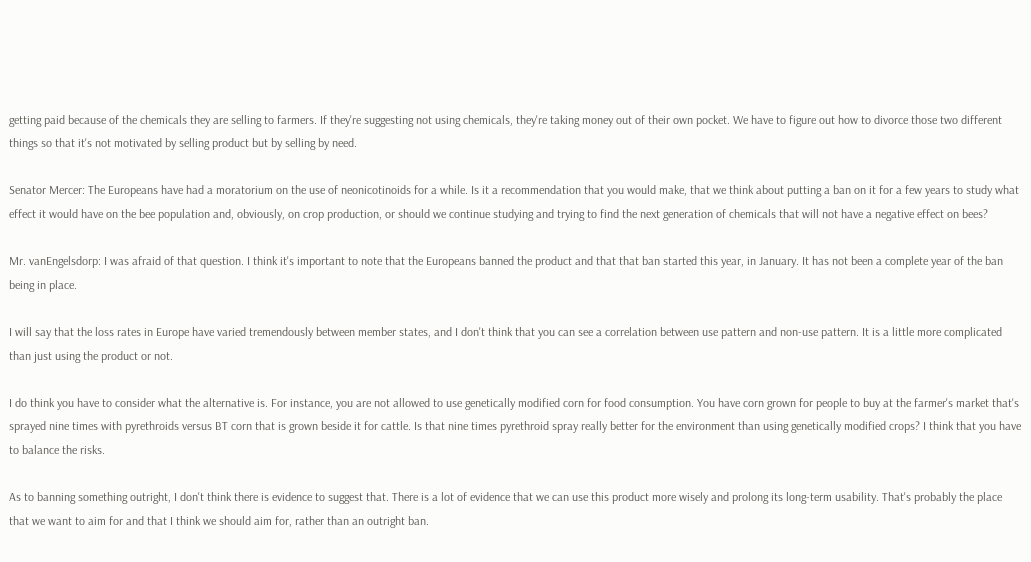getting paid because of the chemicals they are selling to farmers. If they're suggesting not using chemicals, they're taking money out of their own pocket. We have to figure out how to divorce those two different things so that it's not motivated by selling product but by selling by need.

Senator Mercer: The Europeans have had a moratorium on the use of neonicotinoids for a while. Is it a recommendation that you would make, that we think about putting a ban on it for a few years to study what effect it would have on the bee population and, obviously, on crop production, or should we continue studying and trying to find the next generation of chemicals that will not have a negative effect on bees?

Mr. vanEngelsdorp: I was afraid of that question. I think it's important to note that the Europeans banned the product and that that ban started this year, in January. It has not been a complete year of the ban being in place.

I will say that the loss rates in Europe have varied tremendously between member states, and I don't think that you can see a correlation between use pattern and non-use pattern. It is a little more complicated than just using the product or not.

I do think you have to consider what the alternative is. For instance, you are not allowed to use genetically modified corn for food consumption. You have corn grown for people to buy at the farmer's market that's sprayed nine times with pyrethroids versus BT corn that is grown beside it for cattle. Is that nine times pyrethroid spray really better for the environment than using genetically modified crops? I think that you have to balance the risks.

As to banning something outright, I don't think there is evidence to suggest that. There is a lot of evidence that we can use this product more wisely and prolong its long-term usability. That's probably the place that we want to aim for and that I think we should aim for, rather than an outright ban.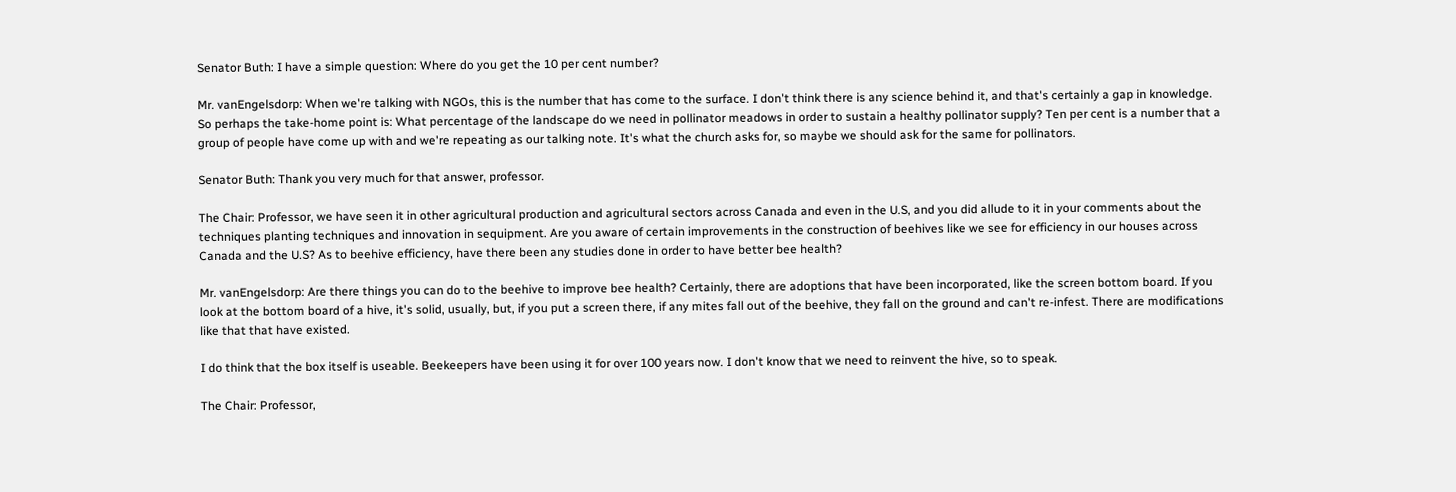Senator Buth: I have a simple question: Where do you get the 10 per cent number?

Mr. vanEngelsdorp: When we're talking with NGOs, this is the number that has come to the surface. I don't think there is any science behind it, and that's certainly a gap in knowledge. So perhaps the take-home point is: What percentage of the landscape do we need in pollinator meadows in order to sustain a healthy pollinator supply? Ten per cent is a number that a group of people have come up with and we're repeating as our talking note. It's what the church asks for, so maybe we should ask for the same for pollinators.

Senator Buth: Thank you very much for that answer, professor.

The Chair: Professor, we have seen it in other agricultural production and agricultural sectors across Canada and even in the U.S, and you did allude to it in your comments about the techniques planting techniques and innovation in sequipment. Are you aware of certain improvements in the construction of beehives like we see for efficiency in our houses across Canada and the U.S? As to beehive efficiency, have there been any studies done in order to have better bee health?

Mr. vanEngelsdorp: Are there things you can do to the beehive to improve bee health? Certainly, there are adoptions that have been incorporated, like the screen bottom board. If you look at the bottom board of a hive, it's solid, usually, but, if you put a screen there, if any mites fall out of the beehive, they fall on the ground and can't re-infest. There are modifications like that that have existed.

I do think that the box itself is useable. Beekeepers have been using it for over 100 years now. I don't know that we need to reinvent the hive, so to speak.

The Chair: Professor,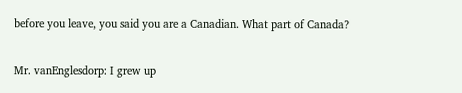before you leave, you said you are a Canadian. What part of Canada?

Mr. vanEnglesdorp: I grew up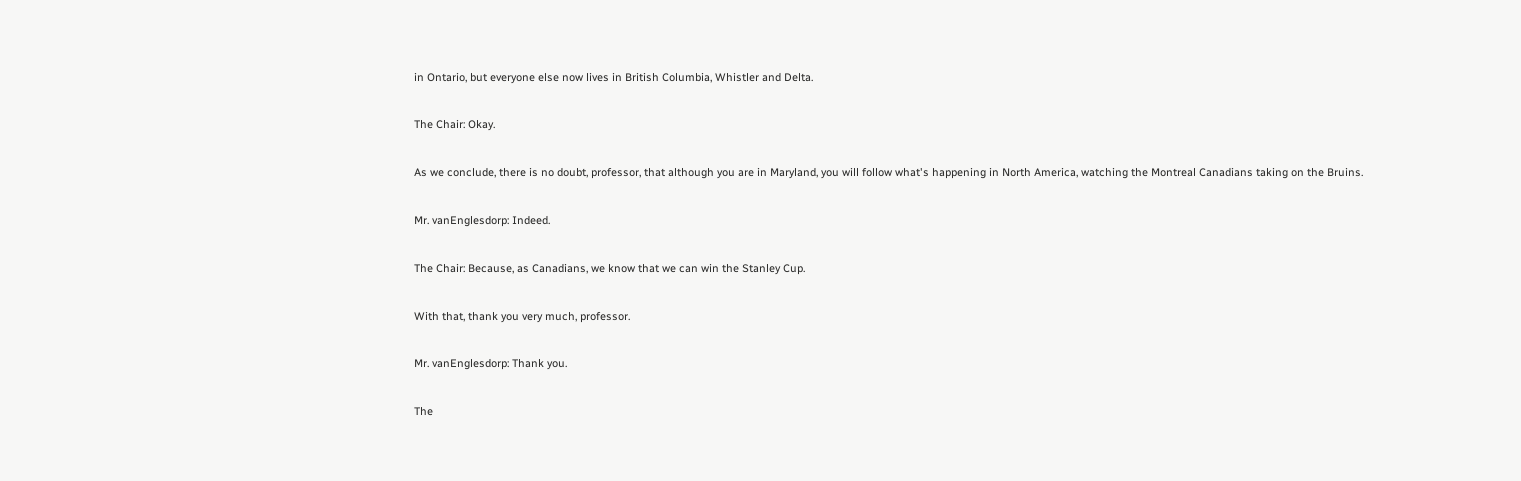in Ontario, but everyone else now lives in British Columbia, Whistler and Delta.

The Chair: Okay.

As we conclude, there is no doubt, professor, that although you are in Maryland, you will follow what's happening in North America, watching the Montreal Canadians taking on the Bruins.

Mr. vanEnglesdorp: Indeed.

The Chair: Because, as Canadians, we know that we can win the Stanley Cup.

With that, thank you very much, professor.

Mr. vanEnglesdorp: Thank you.

The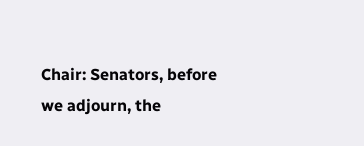Chair: Senators, before we adjourn, the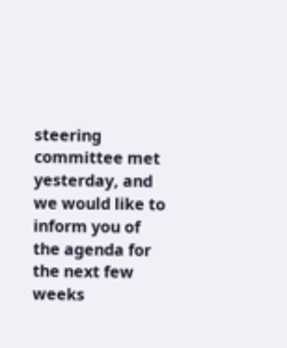steering committee met yesterday, and we would like to inform you of the agenda for the next few weeks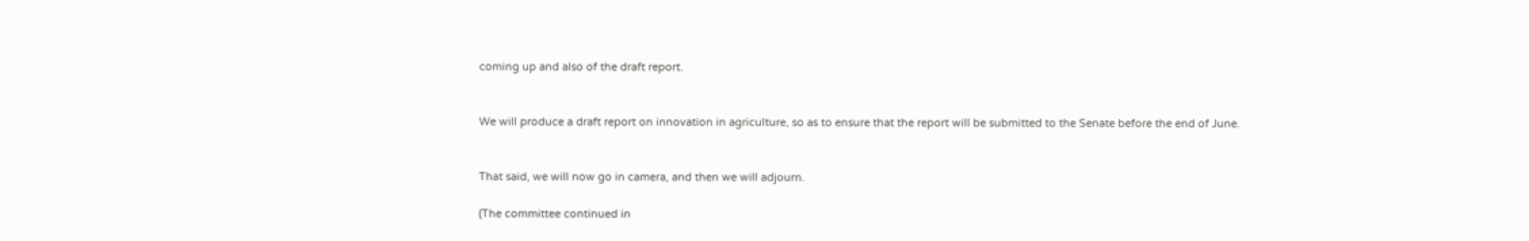coming up and also of the draft report.


We will produce a draft report on innovation in agriculture, so as to ensure that the report will be submitted to the Senate before the end of June.


That said, we will now go in camera, and then we will adjourn.

(The committee continued in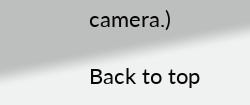camera.)

Back to top